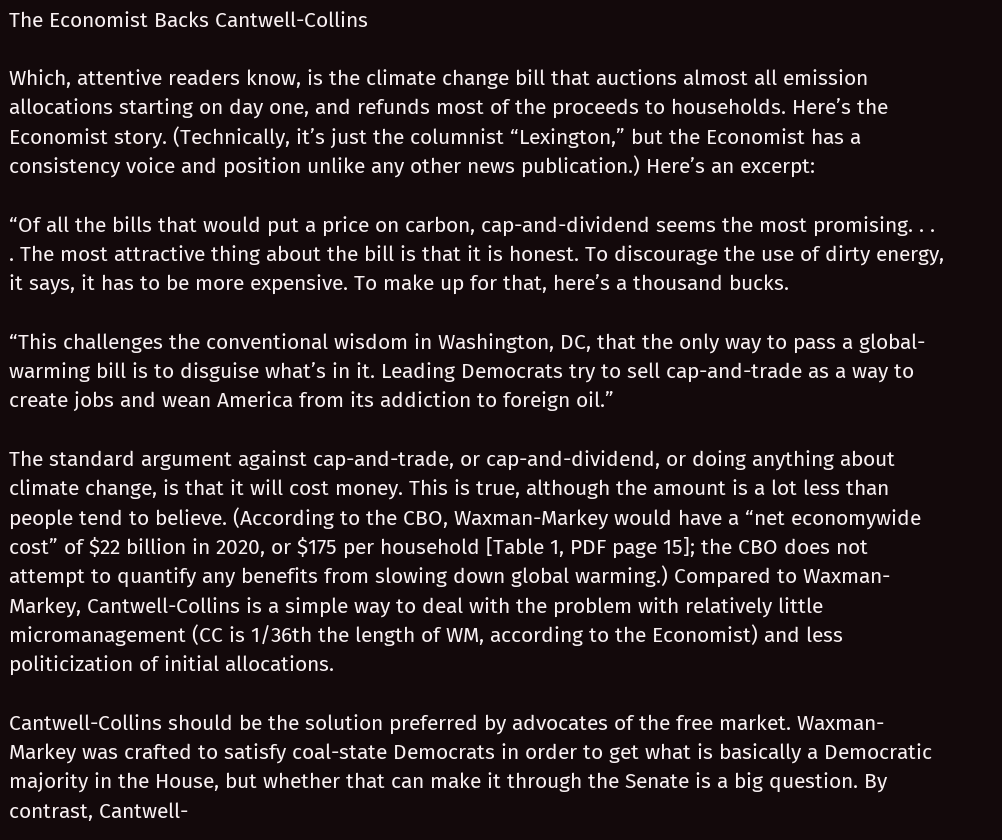The Economist Backs Cantwell-Collins

Which, attentive readers know, is the climate change bill that auctions almost all emission allocations starting on day one, and refunds most of the proceeds to households. Here’s the Economist story. (Technically, it’s just the columnist “Lexington,” but the Economist has a consistency voice and position unlike any other news publication.) Here’s an excerpt:

“Of all the bills that would put a price on carbon, cap-and-dividend seems the most promising. . . . The most attractive thing about the bill is that it is honest. To discourage the use of dirty energy, it says, it has to be more expensive. To make up for that, here’s a thousand bucks.

“This challenges the conventional wisdom in Washington, DC, that the only way to pass a global-warming bill is to disguise what’s in it. Leading Democrats try to sell cap-and-trade as a way to create jobs and wean America from its addiction to foreign oil.”

The standard argument against cap-and-trade, or cap-and-dividend, or doing anything about climate change, is that it will cost money. This is true, although the amount is a lot less than people tend to believe. (According to the CBO, Waxman-Markey would have a “net economywide cost” of $22 billion in 2020, or $175 per household [Table 1, PDF page 15]; the CBO does not attempt to quantify any benefits from slowing down global warming.) Compared to Waxman-Markey, Cantwell-Collins is a simple way to deal with the problem with relatively little micromanagement (CC is 1/36th the length of WM, according to the Economist) and less politicization of initial allocations.

Cantwell-Collins should be the solution preferred by advocates of the free market. Waxman-Markey was crafted to satisfy coal-state Democrats in order to get what is basically a Democratic majority in the House, but whether that can make it through the Senate is a big question. By contrast, Cantwell-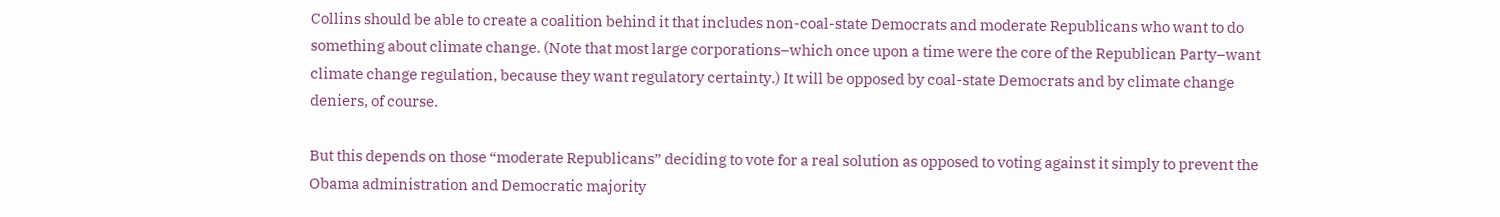Collins should be able to create a coalition behind it that includes non-coal-state Democrats and moderate Republicans who want to do something about climate change. (Note that most large corporations–which once upon a time were the core of the Republican Party–want climate change regulation, because they want regulatory certainty.) It will be opposed by coal-state Democrats and by climate change deniers, of course.

But this depends on those “moderate Republicans” deciding to vote for a real solution as opposed to voting against it simply to prevent the Obama administration and Democratic majority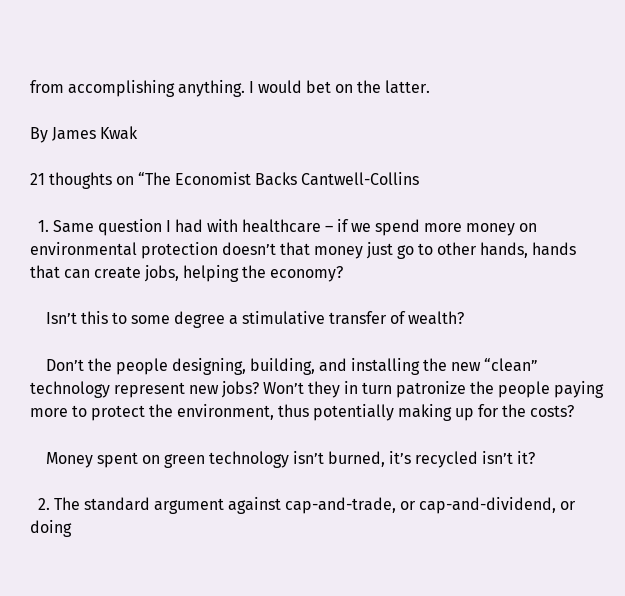from accomplishing anything. I would bet on the latter.

By James Kwak

21 thoughts on “The Economist Backs Cantwell-Collins

  1. Same question I had with healthcare – if we spend more money on environmental protection doesn’t that money just go to other hands, hands that can create jobs, helping the economy?

    Isn’t this to some degree a stimulative transfer of wealth?

    Don’t the people designing, building, and installing the new “clean” technology represent new jobs? Won’t they in turn patronize the people paying more to protect the environment, thus potentially making up for the costs?

    Money spent on green technology isn’t burned, it’s recycled isn’t it?

  2. The standard argument against cap-and-trade, or cap-and-dividend, or doing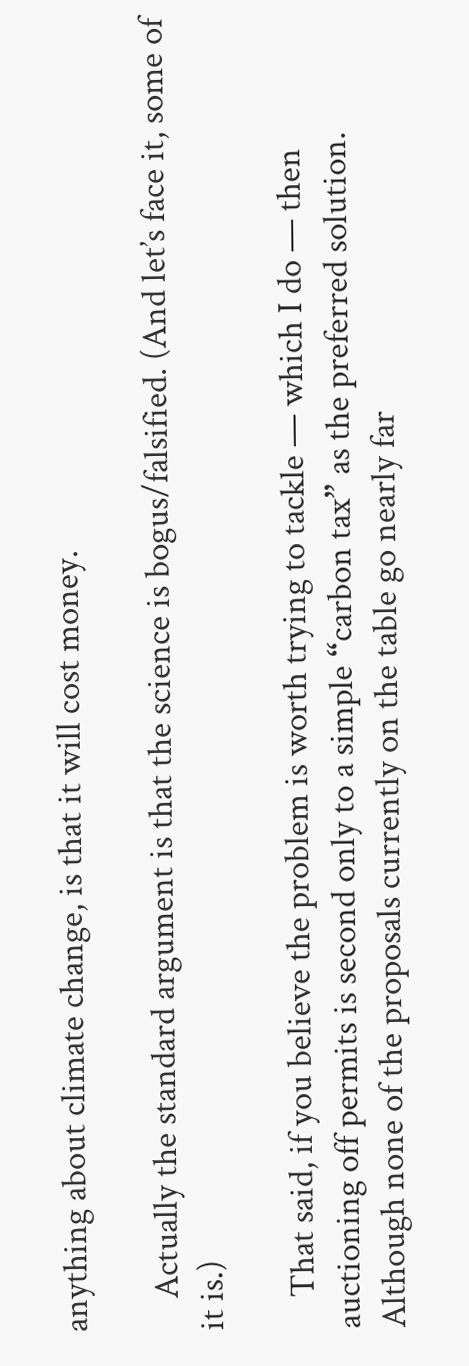anything about climate change, is that it will cost money.

    Actually the standard argument is that the science is bogus/falsified. (And let’s face it, some of it is.)

    That said, if you believe the problem is worth trying to tackle — which I do — then auctioning off permits is second only to a simple “carbon tax” as the preferred solution. Although none of the proposals currently on the table go nearly far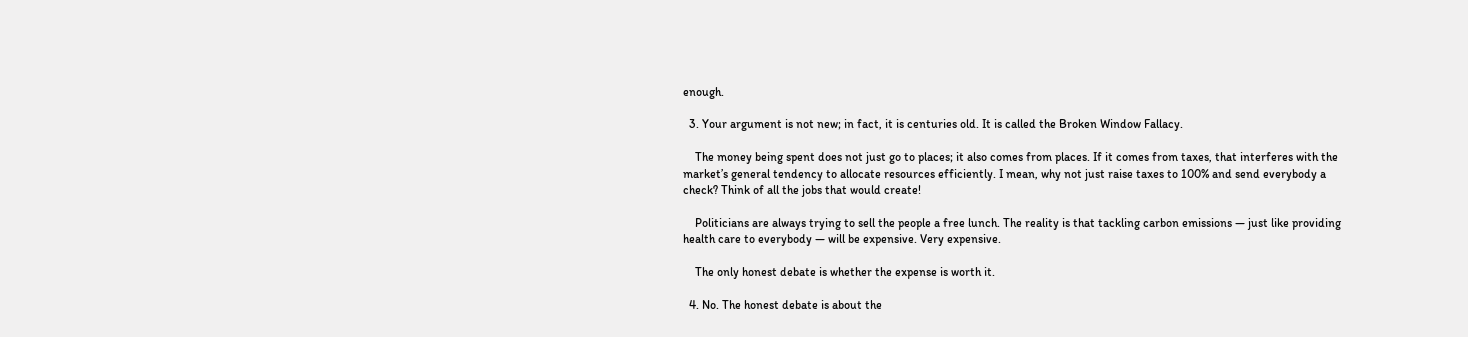enough.

  3. Your argument is not new; in fact, it is centuries old. It is called the Broken Window Fallacy.

    The money being spent does not just go to places; it also comes from places. If it comes from taxes, that interferes with the market’s general tendency to allocate resources efficiently. I mean, why not just raise taxes to 100% and send everybody a check? Think of all the jobs that would create!

    Politicians are always trying to sell the people a free lunch. The reality is that tackling carbon emissions — just like providing health care to everybody — will be expensive. Very expensive.

    The only honest debate is whether the expense is worth it.

  4. No. The honest debate is about the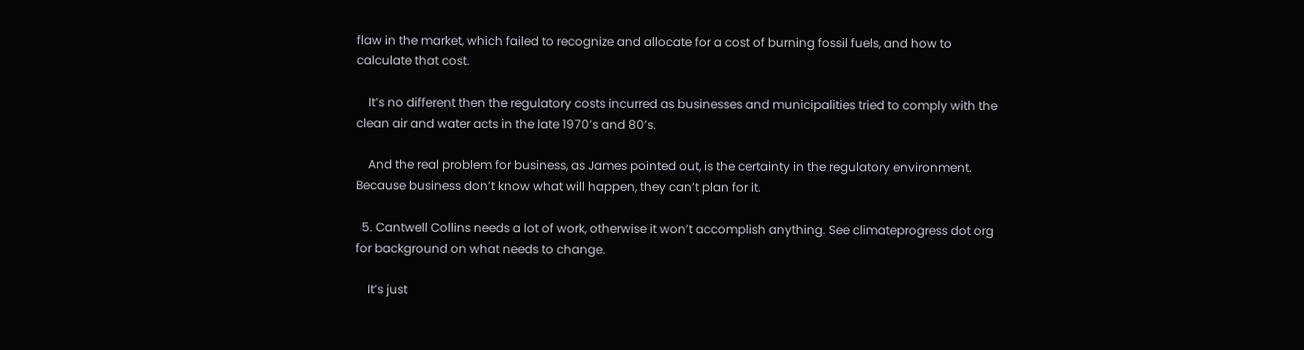flaw in the market, which failed to recognize and allocate for a cost of burning fossil fuels, and how to calculate that cost.

    It’s no different then the regulatory costs incurred as businesses and municipalities tried to comply with the clean air and water acts in the late 1970’s and 80’s.

    And the real problem for business, as James pointed out, is the certainty in the regulatory environment. Because business don’t know what will happen, they can’t plan for it.

  5. Cantwell Collins needs a lot of work, otherwise it won’t accomplish anything. See climateprogress dot org for background on what needs to change.

    It’s just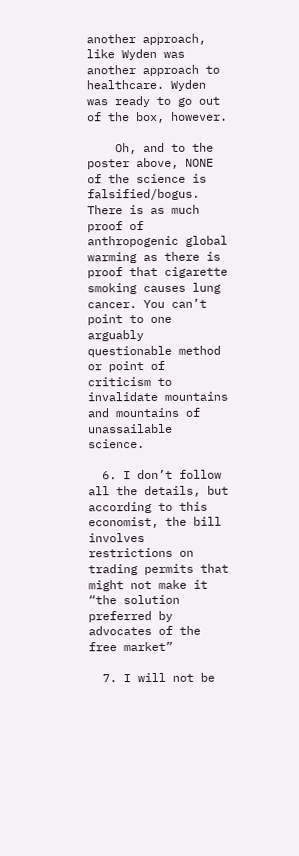another approach, like Wyden was another approach to healthcare. Wyden was ready to go out of the box, however.

    Oh, and to the poster above, NONE of the science is falsified/bogus. There is as much proof of anthropogenic global warming as there is proof that cigarette smoking causes lung cancer. You can’t point to one arguably questionable method or point of criticism to invalidate mountains and mountains of unassailable science.

  6. I don’t follow all the details, but according to this economist, the bill involves restrictions on trading permits that might not make it “the solution preferred by advocates of the free market”

  7. I will not be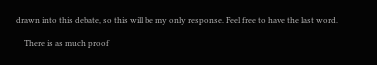drawn into this debate, so this will be my only response. Feel free to have the last word.

    There is as much proof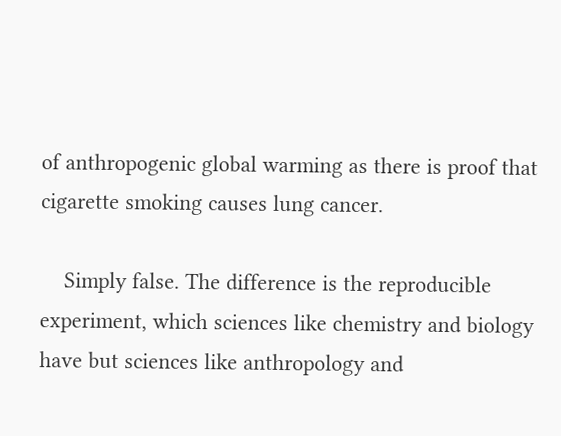of anthropogenic global warming as there is proof that cigarette smoking causes lung cancer.

    Simply false. The difference is the reproducible experiment, which sciences like chemistry and biology have but sciences like anthropology and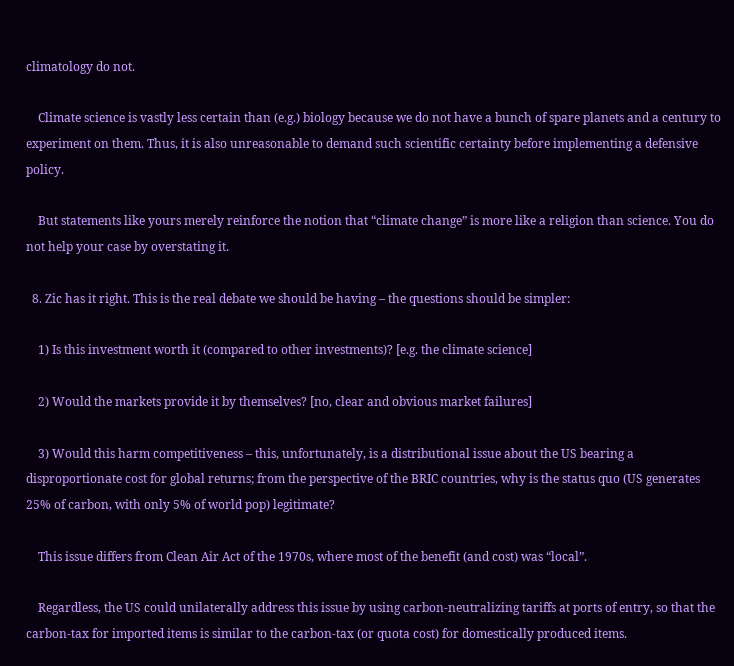climatology do not.

    Climate science is vastly less certain than (e.g.) biology because we do not have a bunch of spare planets and a century to experiment on them. Thus, it is also unreasonable to demand such scientific certainty before implementing a defensive policy.

    But statements like yours merely reinforce the notion that “climate change” is more like a religion than science. You do not help your case by overstating it.

  8. Zic has it right. This is the real debate we should be having – the questions should be simpler:

    1) Is this investment worth it (compared to other investments)? [e.g. the climate science]

    2) Would the markets provide it by themselves? [no, clear and obvious market failures]

    3) Would this harm competitiveness – this, unfortunately, is a distributional issue about the US bearing a disproportionate cost for global returns; from the perspective of the BRIC countries, why is the status quo (US generates 25% of carbon, with only 5% of world pop) legitimate?

    This issue differs from Clean Air Act of the 1970s, where most of the benefit (and cost) was “local”.

    Regardless, the US could unilaterally address this issue by using carbon-neutralizing tariffs at ports of entry, so that the carbon-tax for imported items is similar to the carbon-tax (or quota cost) for domestically produced items.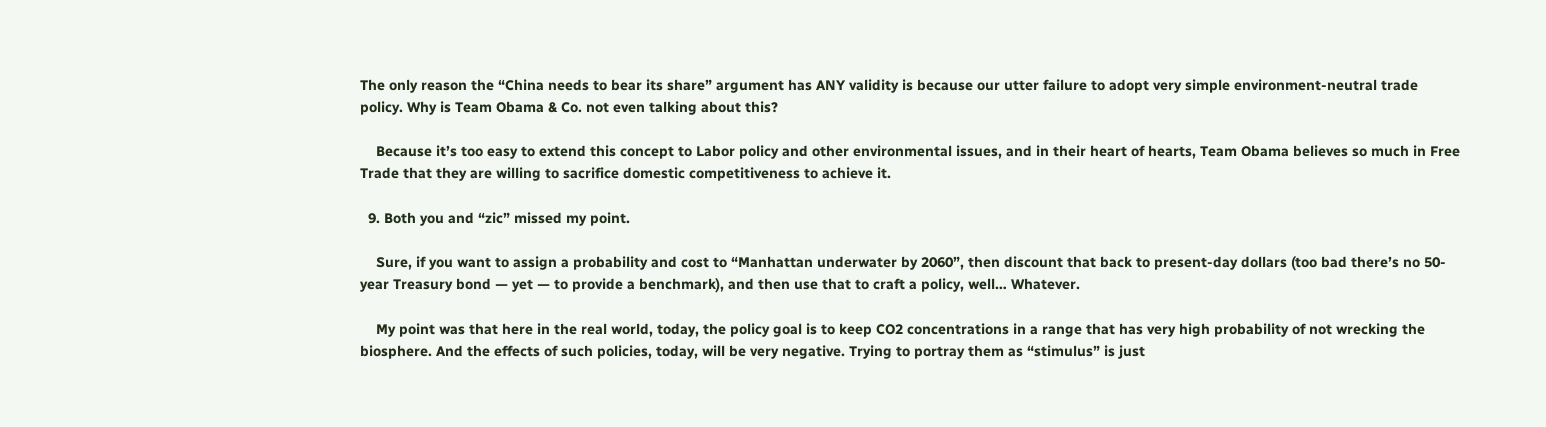The only reason the “China needs to bear its share” argument has ANY validity is because our utter failure to adopt very simple environment-neutral trade policy. Why is Team Obama & Co. not even talking about this?

    Because it’s too easy to extend this concept to Labor policy and other environmental issues, and in their heart of hearts, Team Obama believes so much in Free Trade that they are willing to sacrifice domestic competitiveness to achieve it.

  9. Both you and “zic” missed my point.

    Sure, if you want to assign a probability and cost to “Manhattan underwater by 2060”, then discount that back to present-day dollars (too bad there’s no 50-year Treasury bond — yet — to provide a benchmark), and then use that to craft a policy, well… Whatever.

    My point was that here in the real world, today, the policy goal is to keep CO2 concentrations in a range that has very high probability of not wrecking the biosphere. And the effects of such policies, today, will be very negative. Trying to portray them as “stimulus” is just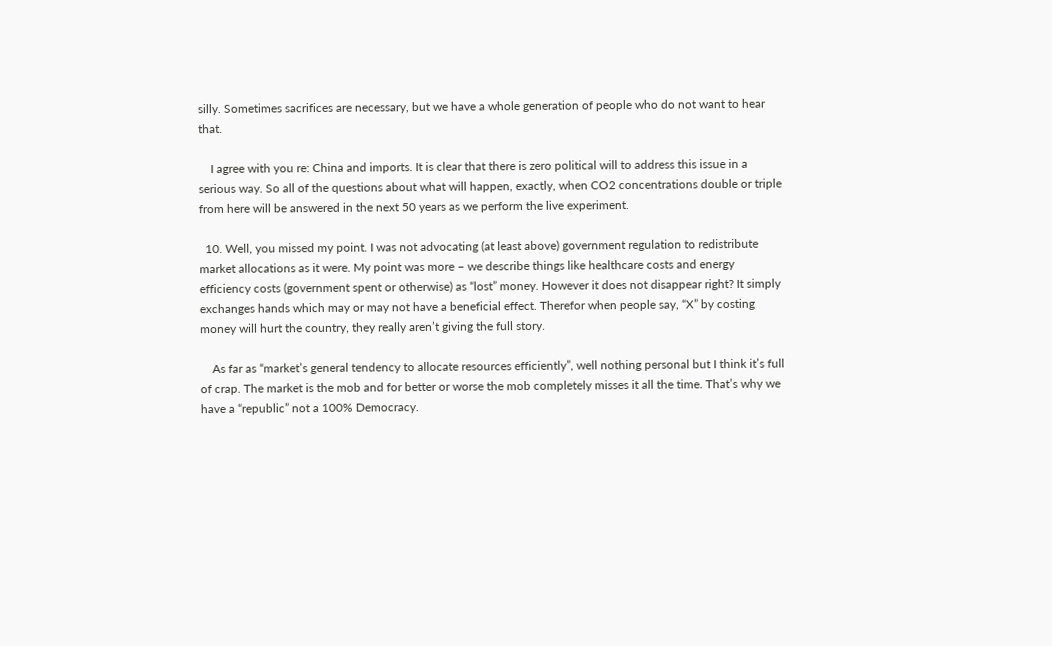silly. Sometimes sacrifices are necessary, but we have a whole generation of people who do not want to hear that.

    I agree with you re: China and imports. It is clear that there is zero political will to address this issue in a serious way. So all of the questions about what will happen, exactly, when CO2 concentrations double or triple from here will be answered in the next 50 years as we perform the live experiment.

  10. Well, you missed my point. I was not advocating (at least above) government regulation to redistribute market allocations as it were. My point was more – we describe things like healthcare costs and energy efficiency costs (government spent or otherwise) as “lost” money. However it does not disappear right? It simply exchanges hands which may or may not have a beneficial effect. Therefor when people say, “X” by costing money will hurt the country, they really aren’t giving the full story.

    As far as “market’s general tendency to allocate resources efficiently”, well nothing personal but I think it’s full of crap. The market is the mob and for better or worse the mob completely misses it all the time. That’s why we have a “republic” not a 100% Democracy.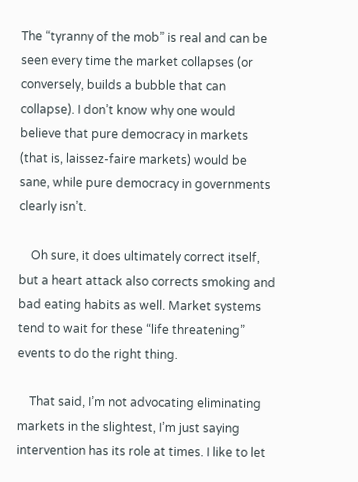The “tyranny of the mob” is real and can be seen every time the market collapses (or conversely, builds a bubble that can collapse). I don’t know why one would believe that pure democracy in markets (that is, laissez-faire markets) would be sane, while pure democracy in governments clearly isn’t.

    Oh sure, it does ultimately correct itself, but a heart attack also corrects smoking and bad eating habits as well. Market systems tend to wait for these “life threatening” events to do the right thing.

    That said, I’m not advocating eliminating markets in the slightest, I’m just saying intervention has its role at times. I like to let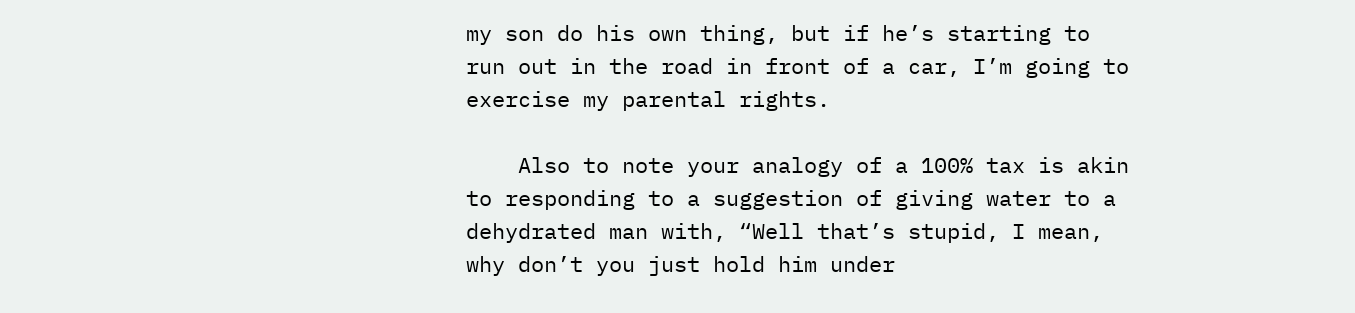my son do his own thing, but if he’s starting to run out in the road in front of a car, I’m going to exercise my parental rights.

    Also to note your analogy of a 100% tax is akin to responding to a suggestion of giving water to a dehydrated man with, “Well that’s stupid, I mean, why don’t you just hold him under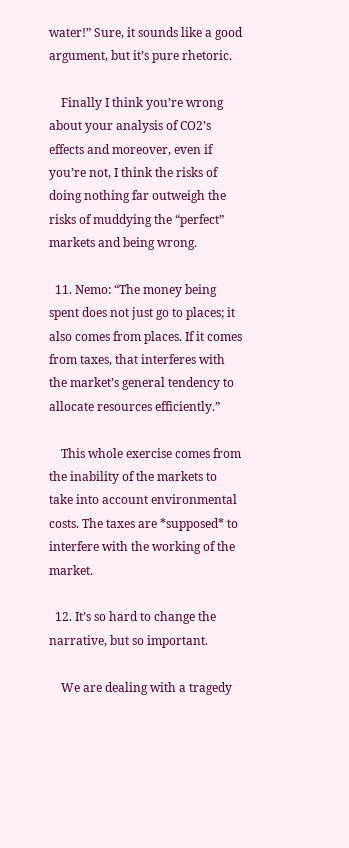water!” Sure, it sounds like a good argument, but it’s pure rhetoric.

    Finally I think you’re wrong about your analysis of CO2’s effects and moreover, even if you’re not, I think the risks of doing nothing far outweigh the risks of muddying the “perfect” markets and being wrong.

  11. Nemo: “The money being spent does not just go to places; it also comes from places. If it comes from taxes, that interferes with the market’s general tendency to allocate resources efficiently.”

    This whole exercise comes from the inability of the markets to take into account environmental costs. The taxes are *supposed* to interfere with the working of the market.

  12. It’s so hard to change the narrative, but so important.

    We are dealing with a tragedy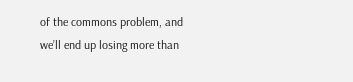of the commons problem, and we’ll end up losing more than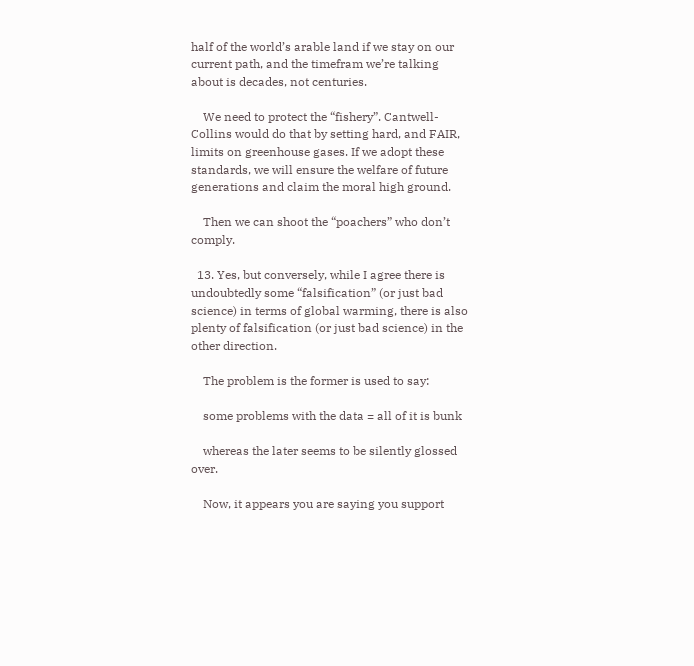half of the world’s arable land if we stay on our current path, and the timefram we’re talking about is decades, not centuries.

    We need to protect the “fishery”. Cantwell-Collins would do that by setting hard, and FAIR, limits on greenhouse gases. If we adopt these standards, we will ensure the welfare of future generations and claim the moral high ground.

    Then we can shoot the “poachers” who don’t comply.

  13. Yes, but conversely, while I agree there is undoubtedly some “falsification” (or just bad science) in terms of global warming, there is also plenty of falsification (or just bad science) in the other direction.

    The problem is the former is used to say:

    some problems with the data = all of it is bunk

    whereas the later seems to be silently glossed over.

    Now, it appears you are saying you support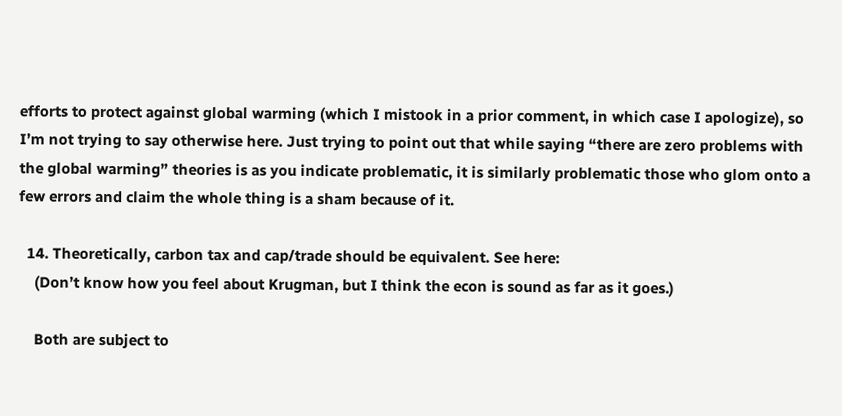efforts to protect against global warming (which I mistook in a prior comment, in which case I apologize), so I’m not trying to say otherwise here. Just trying to point out that while saying “there are zero problems with the global warming” theories is as you indicate problematic, it is similarly problematic those who glom onto a few errors and claim the whole thing is a sham because of it.

  14. Theoretically, carbon tax and cap/trade should be equivalent. See here:
    (Don’t know how you feel about Krugman, but I think the econ is sound as far as it goes.)

    Both are subject to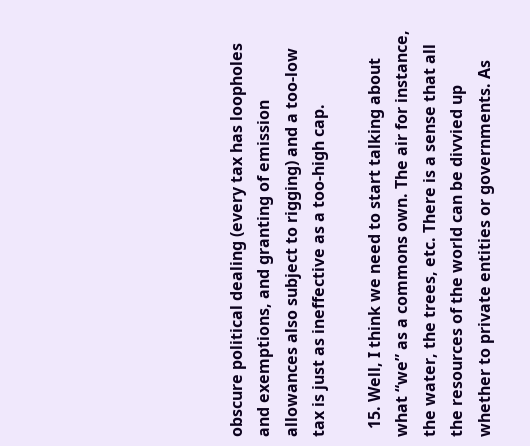obscure political dealing (every tax has loopholes and exemptions, and granting of emission allowances also subject to rigging) and a too-low tax is just as ineffective as a too-high cap.

  15. Well, I think we need to start talking about what “we” as a commons own. The air for instance, the water, the trees, etc. There is a sense that all the resources of the world can be divvied up whether to private entities or governments. As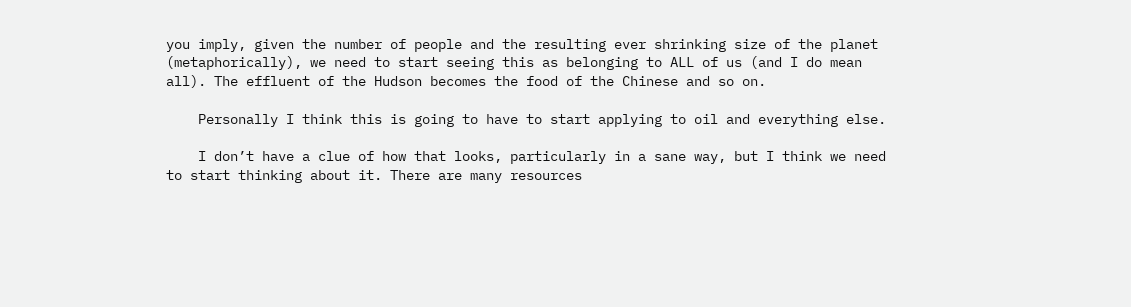you imply, given the number of people and the resulting ever shrinking size of the planet (metaphorically), we need to start seeing this as belonging to ALL of us (and I do mean all). The effluent of the Hudson becomes the food of the Chinese and so on.

    Personally I think this is going to have to start applying to oil and everything else.

    I don’t have a clue of how that looks, particularly in a sane way, but I think we need to start thinking about it. There are many resources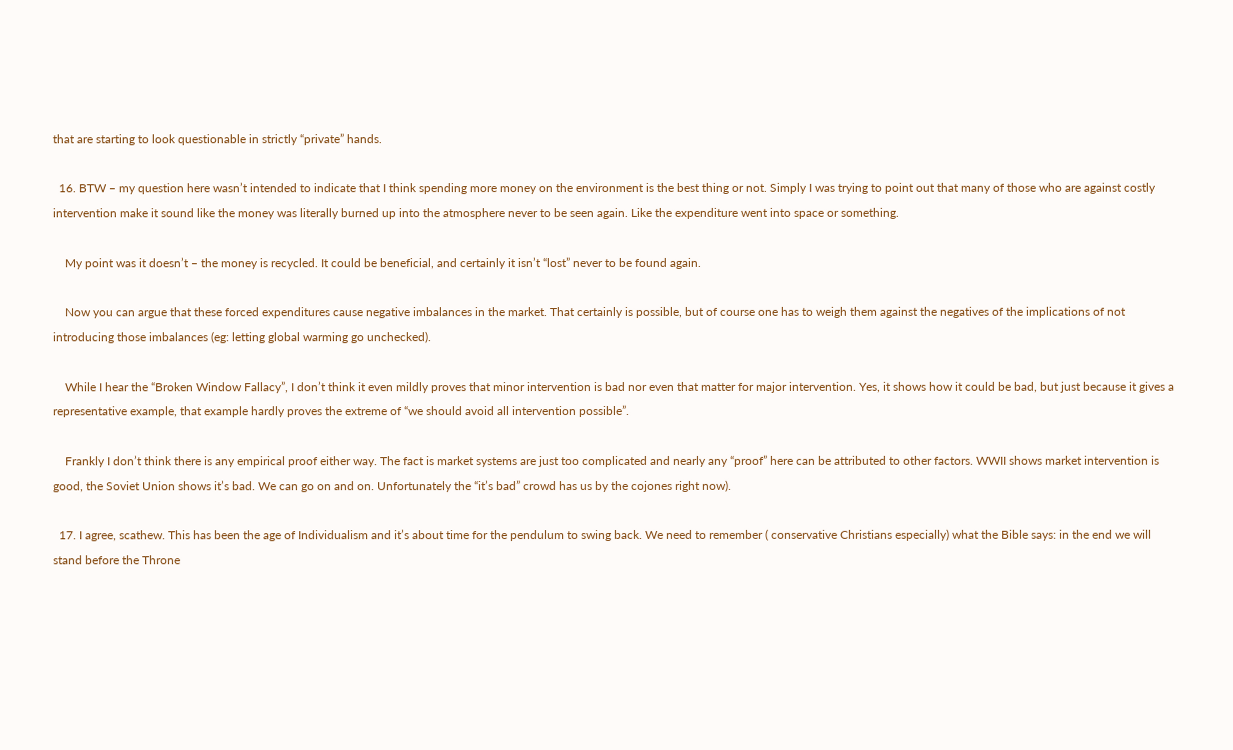that are starting to look questionable in strictly “private” hands.

  16. BTW – my question here wasn’t intended to indicate that I think spending more money on the environment is the best thing or not. Simply I was trying to point out that many of those who are against costly intervention make it sound like the money was literally burned up into the atmosphere never to be seen again. Like the expenditure went into space or something.

    My point was it doesn’t – the money is recycled. It could be beneficial, and certainly it isn’t “lost” never to be found again.

    Now you can argue that these forced expenditures cause negative imbalances in the market. That certainly is possible, but of course one has to weigh them against the negatives of the implications of not introducing those imbalances (eg: letting global warming go unchecked).

    While I hear the “Broken Window Fallacy”, I don’t think it even mildly proves that minor intervention is bad nor even that matter for major intervention. Yes, it shows how it could be bad, but just because it gives a representative example, that example hardly proves the extreme of “we should avoid all intervention possible”.

    Frankly I don’t think there is any empirical proof either way. The fact is market systems are just too complicated and nearly any “proof” here can be attributed to other factors. WWII shows market intervention is good, the Soviet Union shows it’s bad. We can go on and on. Unfortunately the “it’s bad” crowd has us by the cojones right now).

  17. I agree, scathew. This has been the age of Individualism and it’s about time for the pendulum to swing back. We need to remember ( conservative Christians especially) what the Bible says: in the end we will stand before the Throne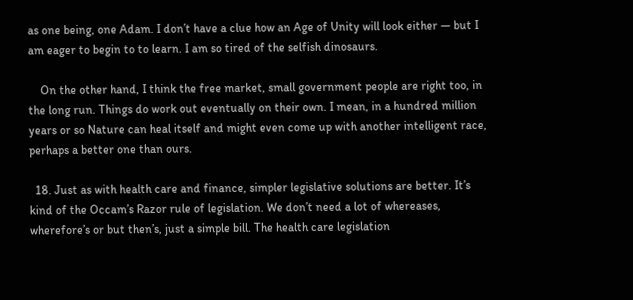as one being, one Adam. I don’t have a clue how an Age of Unity will look either — but I am eager to begin to to learn. I am so tired of the selfish dinosaurs.

    On the other hand, I think the free market, small government people are right too, in the long run. Things do work out eventually on their own. I mean, in a hundred million years or so Nature can heal itself and might even come up with another intelligent race, perhaps a better one than ours.

  18. Just as with health care and finance, simpler legislative solutions are better. It’s kind of the Occam’s Razor rule of legislation. We don’t need a lot of whereases, wherefore’s or but then’s, just a simple bill. The health care legislation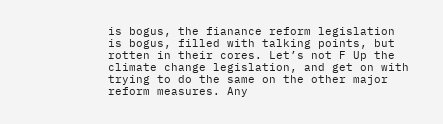is bogus, the fianance reform legislation is bogus, filled with talking points, but rotten in their cores. Let’s not F Up the climate change legislation, and get on with trying to do the same on the other major reform measures. Any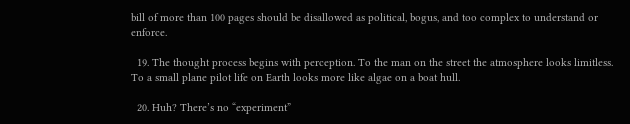bill of more than 100 pages should be disallowed as political, bogus, and too complex to understand or enforce.

  19. The thought process begins with perception. To the man on the street the atmosphere looks limitless. To a small plane pilot life on Earth looks more like algae on a boat hull.

  20. Huh? There’s no “experiment”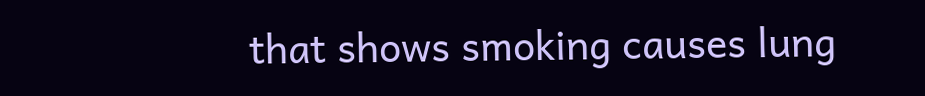that shows smoking causes lung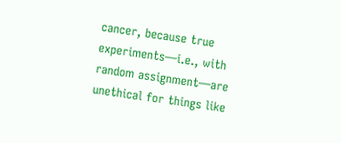cancer, because true experiments—i.e., with random assignment—are unethical for things like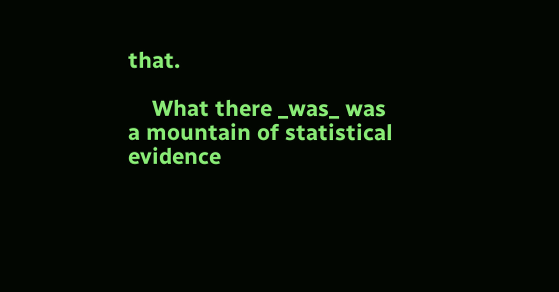that.

    What there _was_ was a mountain of statistical evidence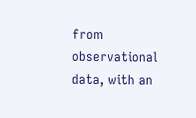from observational data, with an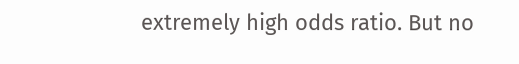extremely high odds ratio. But no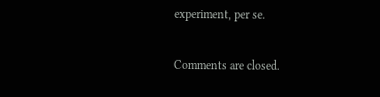experiment, per se.

Comments are closed.